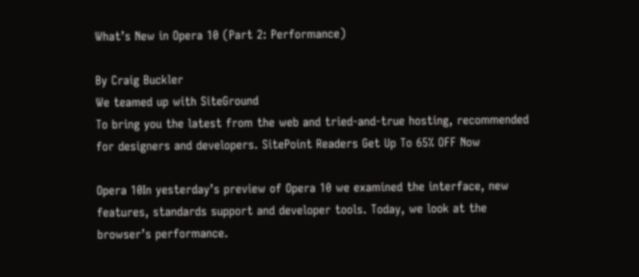What’s New in Opera 10 (Part 2: Performance)

By Craig Buckler
We teamed up with SiteGround
To bring you the latest from the web and tried-and-true hosting, recommended for designers and developers. SitePoint Readers Get Up To 65% OFF Now

Opera 10In yesterday’s preview of Opera 10 we examined the interface, new features, standards support and developer tools. Today, we look at the browser’s performance.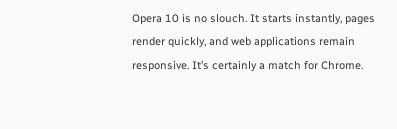Opera 10 is no slouch. It starts instantly, pages render quickly, and web applications remain responsive. It’s certainly a match for Chrome.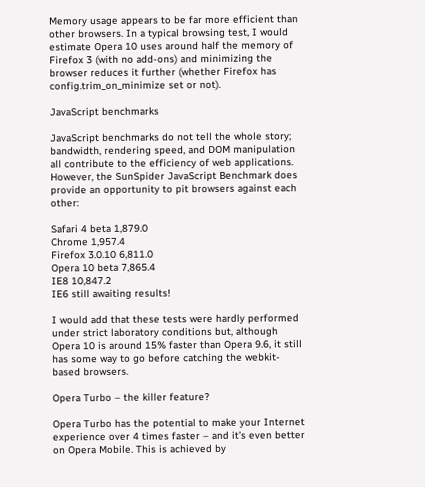Memory usage appears to be far more efficient than other browsers. In a typical browsing test, I would estimate Opera 10 uses around half the memory of Firefox 3 (with no add-ons) and minimizing the browser reduces it further (whether Firefox has config.trim_on_minimize set or not).

JavaScript benchmarks

JavaScript benchmarks do not tell the whole story; bandwidth, rendering speed, and DOM manipulation all contribute to the efficiency of web applications. However, the SunSpider JavaScript Benchmark does provide an opportunity to pit browsers against each other:

Safari 4 beta 1,879.0
Chrome 1,957.4
Firefox 3.0.10 6,811.0
Opera 10 beta 7,865.4
IE8 10,847.2
IE6 still awaiting results!

I would add that these tests were hardly performed under strict laboratory conditions but, although Opera 10 is around 15% faster than Opera 9.6, it still has some way to go before catching the webkit-based browsers.

Opera Turbo – the killer feature?

Opera Turbo has the potential to make your Internet experience over 4 times faster – and it’s even better on Opera Mobile. This is achieved by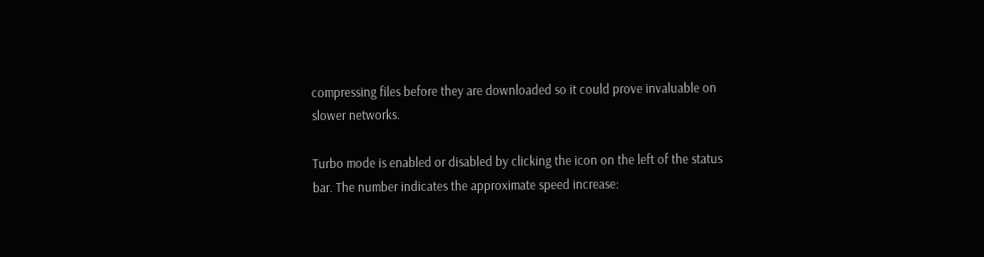compressing files before they are downloaded so it could prove invaluable on slower networks.

Turbo mode is enabled or disabled by clicking the icon on the left of the status bar. The number indicates the approximate speed increase: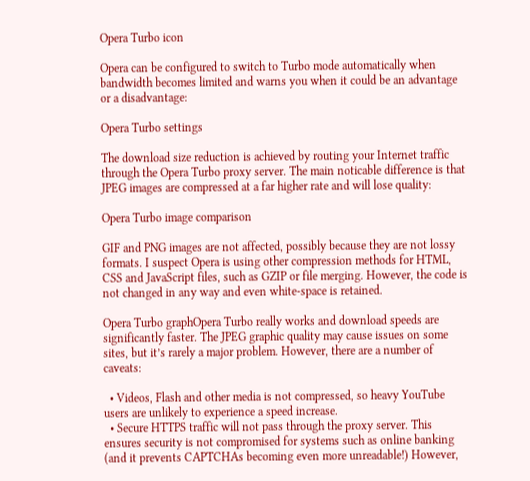Opera Turbo icon

Opera can be configured to switch to Turbo mode automatically when bandwidth becomes limited and warns you when it could be an advantage or a disadvantage:

Opera Turbo settings

The download size reduction is achieved by routing your Internet traffic through the Opera Turbo proxy server. The main noticable difference is that JPEG images are compressed at a far higher rate and will lose quality:

Opera Turbo image comparison

GIF and PNG images are not affected, possibly because they are not lossy formats. I suspect Opera is using other compression methods for HTML, CSS and JavaScript files, such as GZIP or file merging. However, the code is not changed in any way and even white-space is retained.

Opera Turbo graphOpera Turbo really works and download speeds are significantly faster. The JPEG graphic quality may cause issues on some sites, but it’s rarely a major problem. However, there are a number of caveats:

  • Videos, Flash and other media is not compressed, so heavy YouTube users are unlikely to experience a speed increase.
  • Secure HTTPS traffic will not pass through the proxy server. This ensures security is not compromised for systems such as online banking (and it prevents CAPTCHAs becoming even more unreadable!) However,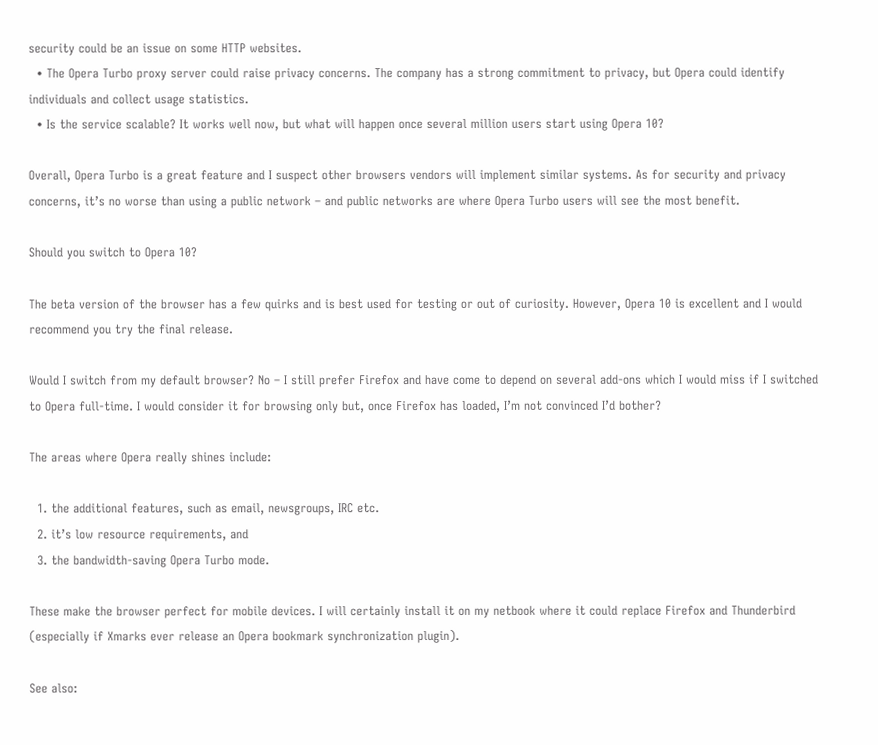security could be an issue on some HTTP websites.
  • The Opera Turbo proxy server could raise privacy concerns. The company has a strong commitment to privacy, but Opera could identify individuals and collect usage statistics.
  • Is the service scalable? It works well now, but what will happen once several million users start using Opera 10?

Overall, Opera Turbo is a great feature and I suspect other browsers vendors will implement similar systems. As for security and privacy concerns, it’s no worse than using a public network – and public networks are where Opera Turbo users will see the most benefit.

Should you switch to Opera 10?

The beta version of the browser has a few quirks and is best used for testing or out of curiosity. However, Opera 10 is excellent and I would recommend you try the final release.

Would I switch from my default browser? No – I still prefer Firefox and have come to depend on several add-ons which I would miss if I switched to Opera full-time. I would consider it for browsing only but, once Firefox has loaded, I’m not convinced I’d bother?

The areas where Opera really shines include:

  1. the additional features, such as email, newsgroups, IRC etc.
  2. it’s low resource requirements, and
  3. the bandwidth-saving Opera Turbo mode.

These make the browser perfect for mobile devices. I will certainly install it on my netbook where it could replace Firefox and Thunderbird (especially if Xmarks ever release an Opera bookmark synchronization plugin).

See also: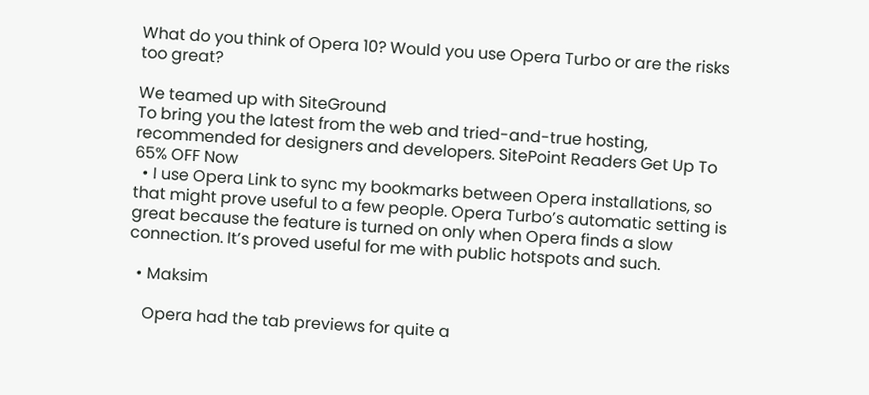What do you think of Opera 10? Would you use Opera Turbo or are the risks too great?

We teamed up with SiteGround
To bring you the latest from the web and tried-and-true hosting, recommended for designers and developers. SitePoint Readers Get Up To 65% OFF Now
  • I use Opera Link to sync my bookmarks between Opera installations, so that might prove useful to a few people. Opera Turbo’s automatic setting is great because the feature is turned on only when Opera finds a slow connection. It’s proved useful for me with public hotspots and such.

  • Maksim

    Opera had the tab previews for quite a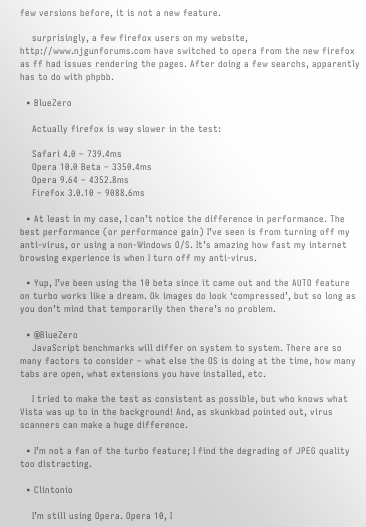few versions before, it is not a new feature.

    surprisingly, a few firefox users on my website, http://www.njgunforums.com have switched to opera from the new firefox as ff had issues rendering the pages. After doing a few searchs, apparently has to do with phpbb.

  • BlueZero

    Actually firefox is way slower in the test:

    Safari 4.0 – 739.4ms
    Opera 10.0 Beta – 3350.4ms
    Opera 9.64 – 4352.8ms
    Firefox 3.0.10 – 9088.6ms

  • At least in my case, I can’t notice the difference in performance. The best performance (or performance gain) I’ve seen is from turning off my anti-virus, or using a non-Windows O/S. It’s amazing how fast my internet browsing experience is when I turn off my anti-virus.

  • Yup, I’ve been using the 10 beta since it came out and the AUTO feature on turbo works like a dream. Ok images do look ‘compressed’, but so long as you don’t mind that temporarily then there’s no problem.

  • @BlueZero
    JavaScript benchmarks will differ on system to system. There are so many factors to consider – what else the OS is doing at the time, how many tabs are open, what extensions you have installed, etc.

    I tried to make the test as consistent as possible, but who knows what Vista was up to in the background! And, as skunkbad pointed out, virus scanners can make a huge difference.

  • I’m not a fan of the turbo feature; I find the degrading of JPEG quality too distracting.

  • Clintonio

    I’m still using Opera. Opera 10, I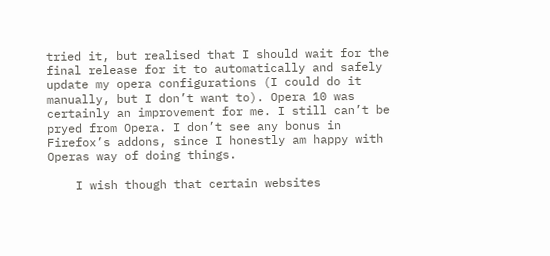tried it, but realised that I should wait for the final release for it to automatically and safely update my opera configurations (I could do it manually, but I don’t want to). Opera 10 was certainly an improvement for me. I still can’t be pryed from Opera. I don’t see any bonus in Firefox’s addons, since I honestly am happy with Operas way of doing things.

    I wish though that certain websites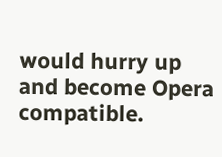would hurry up and become Opera compatible.